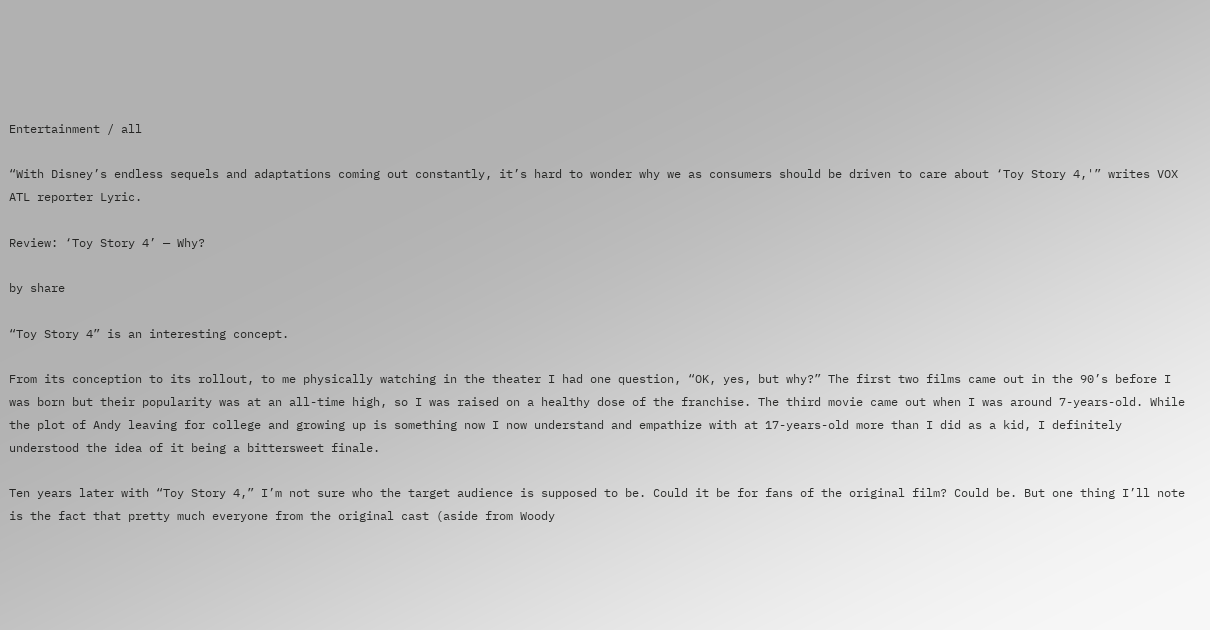Entertainment / all

“With Disney’s endless sequels and adaptations coming out constantly, it’s hard to wonder why we as consumers should be driven to care about ‘Toy Story 4,'” writes VOX ATL reporter Lyric.

Review: ‘Toy Story 4’ — Why?

by share

“Toy Story 4” is an interesting concept.

From its conception to its rollout, to me physically watching in the theater I had one question, “OK, yes, but why?” The first two films came out in the 90’s before I was born but their popularity was at an all-time high, so I was raised on a healthy dose of the franchise. The third movie came out when I was around 7-years-old. While the plot of Andy leaving for college and growing up is something now I now understand and empathize with at 17-years-old more than I did as a kid, I definitely understood the idea of it being a bittersweet finale.

Ten years later with “Toy Story 4,” I’m not sure who the target audience is supposed to be. Could it be for fans of the original film? Could be. But one thing I’ll note is the fact that pretty much everyone from the original cast (aside from Woody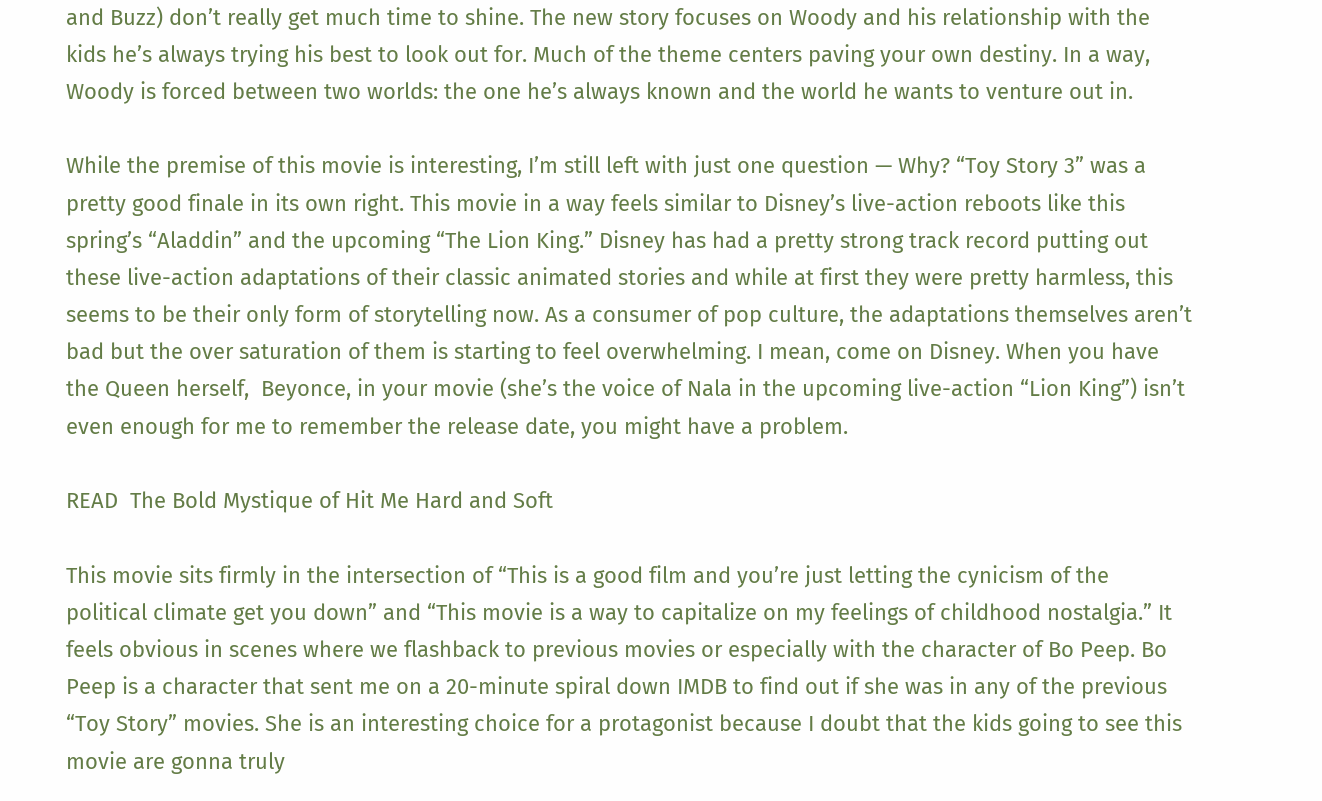and Buzz) don’t really get much time to shine. The new story focuses on Woody and his relationship with the kids he’s always trying his best to look out for. Much of the theme centers paving your own destiny. In a way, Woody is forced between two worlds: the one he’s always known and the world he wants to venture out in.

While the premise of this movie is interesting, I’m still left with just one question — Why? “Toy Story 3” was a pretty good finale in its own right. This movie in a way feels similar to Disney’s live-action reboots like this spring’s “Aladdin” and the upcoming “The Lion King.” Disney has had a pretty strong track record putting out these live-action adaptations of their classic animated stories and while at first they were pretty harmless, this seems to be their only form of storytelling now. As a consumer of pop culture, the adaptations themselves aren’t bad but the over saturation of them is starting to feel overwhelming. I mean, come on Disney. When you have the Queen herself,  Beyonce, in your movie (she’s the voice of Nala in the upcoming live-action “Lion King”) isn’t even enough for me to remember the release date, you might have a problem.

READ  The Bold Mystique of Hit Me Hard and Soft

This movie sits firmly in the intersection of “This is a good film and you’re just letting the cynicism of the political climate get you down” and “This movie is a way to capitalize on my feelings of childhood nostalgia.” It feels obvious in scenes where we flashback to previous movies or especially with the character of Bo Peep. Bo Peep is a character that sent me on a 20-minute spiral down IMDB to find out if she was in any of the previous “Toy Story” movies. She is an interesting choice for a protagonist because I doubt that the kids going to see this movie are gonna truly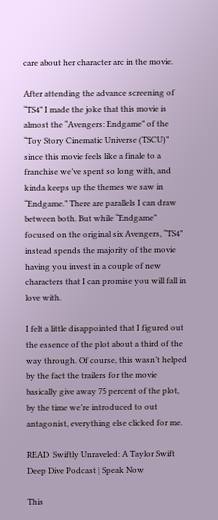care about her character arc in the movie.

After attending the advance screening of “TS4” I made the joke that this movie is almost the “Avengers: Endgame” of the “Toy Story Cinematic Universe (TSCU)” since this movie feels like a finale to a franchise we’ve spent so long with, and kinda keeps up the themes we saw in “Endgame.” There are parallels I can draw between both. But while “Endgame” focused on the original six Avengers, “TS4” instead spends the majority of the movie having you invest in a couple of new characters that I can promise you will fall in love with.

I felt a little disappointed that I figured out the essence of the plot about a third of the way through. Of course, this wasn’t helped by the fact the trailers for the movie basically give away 75 percent of the plot, by the time we’re introduced to out antagonist, everything else clicked for me.

READ  Swiftly Unraveled: A Taylor Swift Deep Dive Podcast | Speak Now

This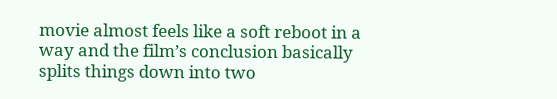movie almost feels like a soft reboot in a way and the film’s conclusion basically splits things down into two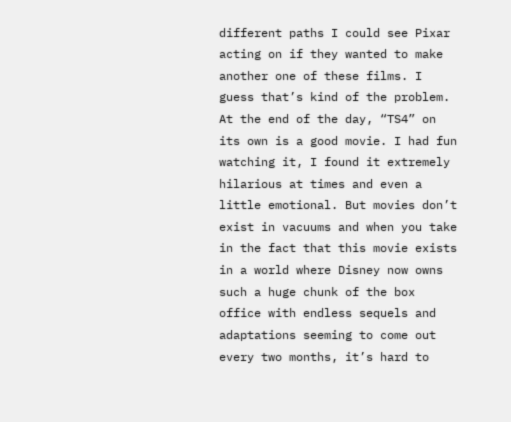different paths I could see Pixar acting on if they wanted to make another one of these films. I guess that’s kind of the problem. At the end of the day, “TS4” on its own is a good movie. I had fun watching it, I found it extremely hilarious at times and even a little emotional. But movies don’t exist in vacuums and when you take in the fact that this movie exists in a world where Disney now owns such a huge chunk of the box office with endless sequels and adaptations seeming to come out every two months, it’s hard to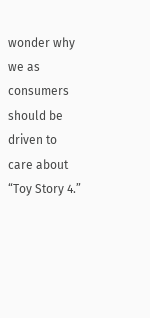wonder why we as consumers should be driven to care about “Toy Story 4.”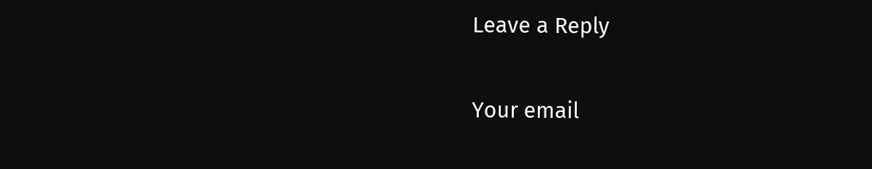Leave a Reply

Your email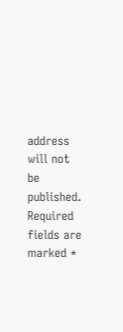address will not be published. Required fields are marked *